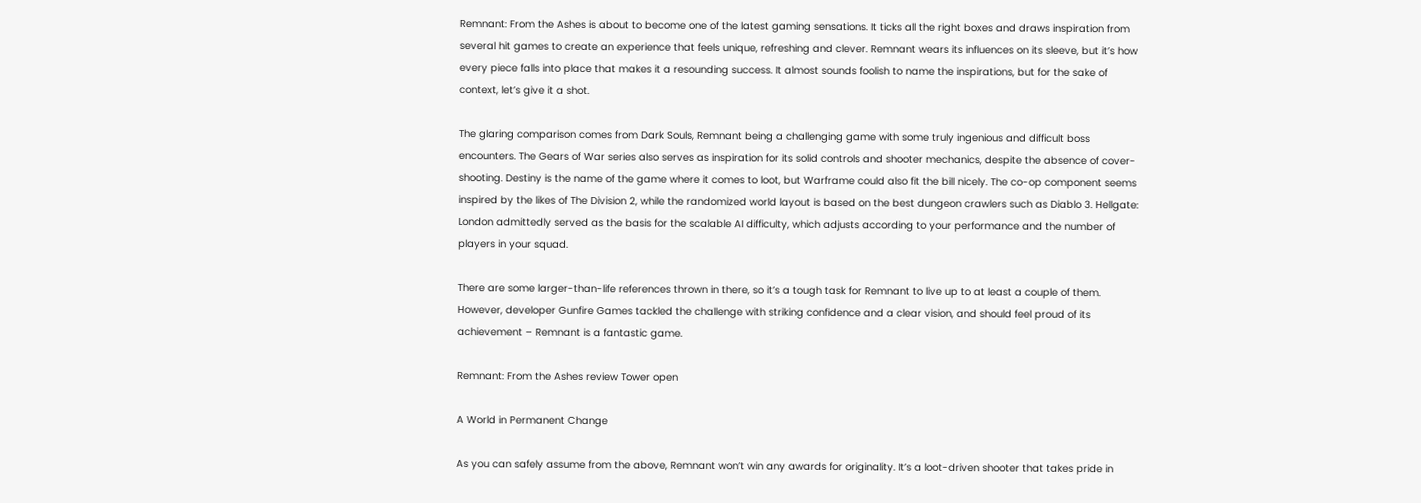Remnant: From the Ashes is about to become one of the latest gaming sensations. It ticks all the right boxes and draws inspiration from several hit games to create an experience that feels unique, refreshing and clever. Remnant wears its influences on its sleeve, but it’s how every piece falls into place that makes it a resounding success. It almost sounds foolish to name the inspirations, but for the sake of context, let’s give it a shot.

The glaring comparison comes from Dark Souls, Remnant being a challenging game with some truly ingenious and difficult boss encounters. The Gears of War series also serves as inspiration for its solid controls and shooter mechanics, despite the absence of cover-shooting. Destiny is the name of the game where it comes to loot, but Warframe could also fit the bill nicely. The co-op component seems inspired by the likes of The Division 2, while the randomized world layout is based on the best dungeon crawlers such as Diablo 3. Hellgate: London admittedly served as the basis for the scalable AI difficulty, which adjusts according to your performance and the number of players in your squad.

There are some larger-than-life references thrown in there, so it’s a tough task for Remnant to live up to at least a couple of them. However, developer Gunfire Games tackled the challenge with striking confidence and a clear vision, and should feel proud of its achievement – Remnant is a fantastic game.

Remnant: From the Ashes review Tower open

A World in Permanent Change

As you can safely assume from the above, Remnant won’t win any awards for originality. It’s a loot-driven shooter that takes pride in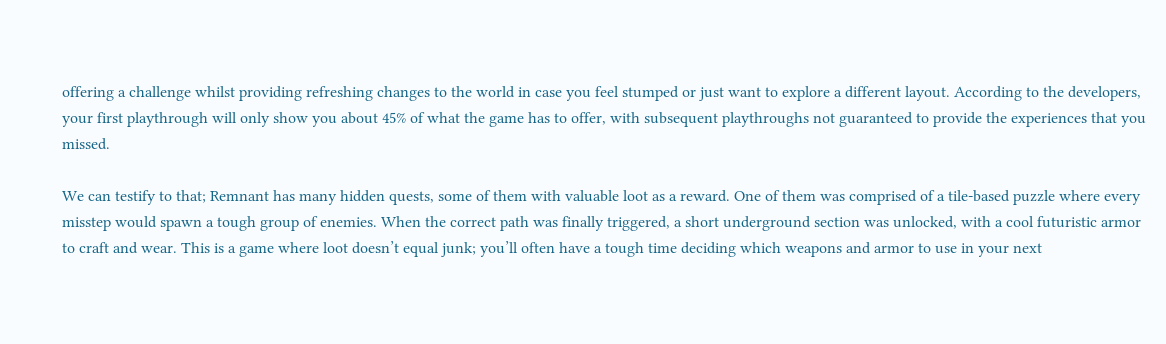offering a challenge whilst providing refreshing changes to the world in case you feel stumped or just want to explore a different layout. According to the developers, your first playthrough will only show you about 45% of what the game has to offer, with subsequent playthroughs not guaranteed to provide the experiences that you missed.

We can testify to that; Remnant has many hidden quests, some of them with valuable loot as a reward. One of them was comprised of a tile-based puzzle where every misstep would spawn a tough group of enemies. When the correct path was finally triggered, a short underground section was unlocked, with a cool futuristic armor to craft and wear. This is a game where loot doesn’t equal junk; you’ll often have a tough time deciding which weapons and armor to use in your next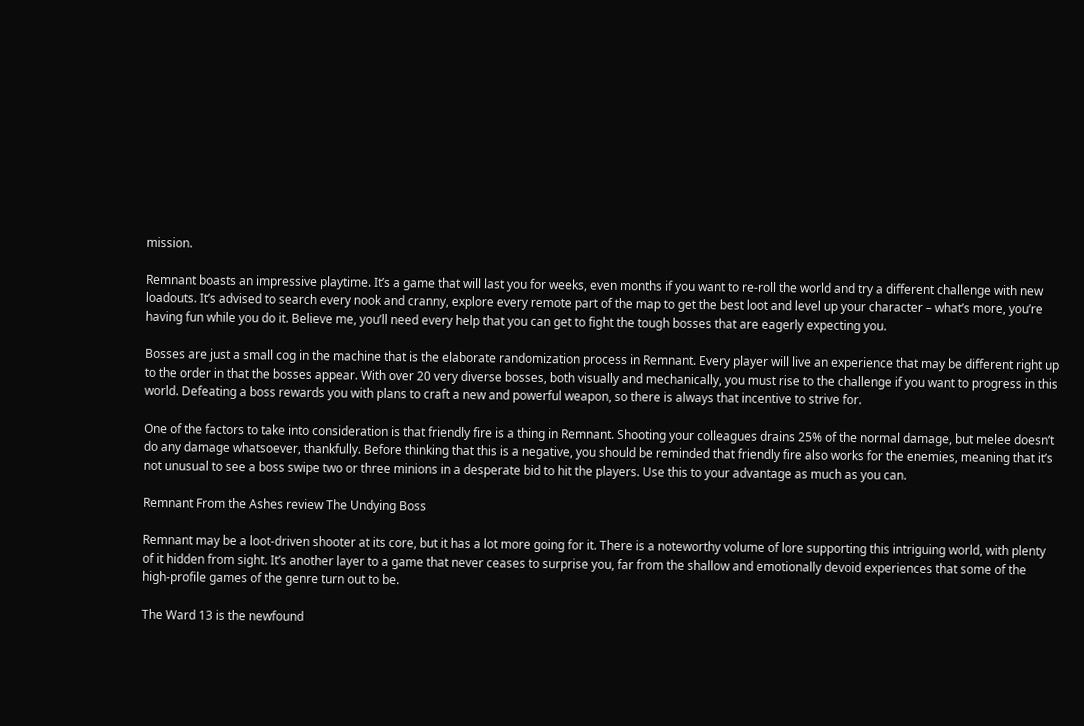mission.

Remnant boasts an impressive playtime. It’s a game that will last you for weeks, even months if you want to re-roll the world and try a different challenge with new loadouts. It’s advised to search every nook and cranny, explore every remote part of the map to get the best loot and level up your character – what’s more, you’re having fun while you do it. Believe me, you’ll need every help that you can get to fight the tough bosses that are eagerly expecting you.

Bosses are just a small cog in the machine that is the elaborate randomization process in Remnant. Every player will live an experience that may be different right up to the order in that the bosses appear. With over 20 very diverse bosses, both visually and mechanically, you must rise to the challenge if you want to progress in this world. Defeating a boss rewards you with plans to craft a new and powerful weapon, so there is always that incentive to strive for.

One of the factors to take into consideration is that friendly fire is a thing in Remnant. Shooting your colleagues drains 25% of the normal damage, but melee doesn’t do any damage whatsoever, thankfully. Before thinking that this is a negative, you should be reminded that friendly fire also works for the enemies, meaning that it’s not unusual to see a boss swipe two or three minions in a desperate bid to hit the players. Use this to your advantage as much as you can.

Remnant From the Ashes review The Undying Boss

Remnant may be a loot-driven shooter at its core, but it has a lot more going for it. There is a noteworthy volume of lore supporting this intriguing world, with plenty of it hidden from sight. It’s another layer to a game that never ceases to surprise you, far from the shallow and emotionally devoid experiences that some of the high-profile games of the genre turn out to be.

The Ward 13 is the newfound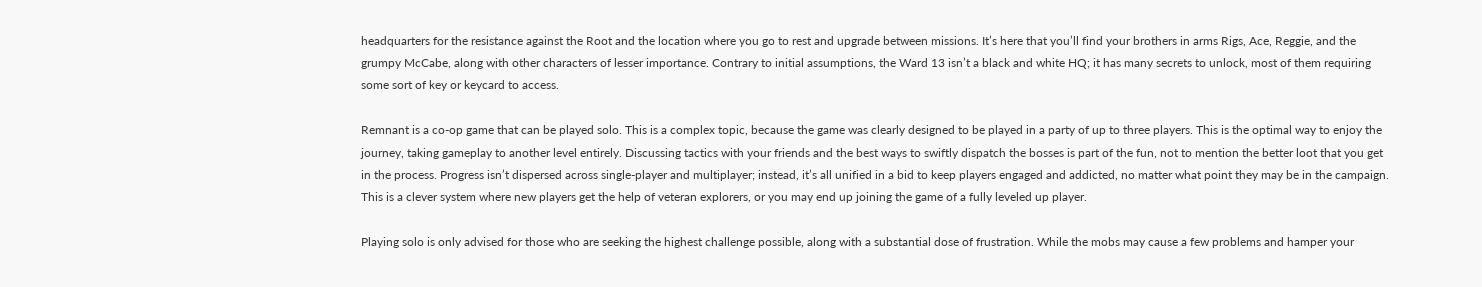headquarters for the resistance against the Root and the location where you go to rest and upgrade between missions. It’s here that you’ll find your brothers in arms Rigs, Ace, Reggie, and the grumpy McCabe, along with other characters of lesser importance. Contrary to initial assumptions, the Ward 13 isn’t a black and white HQ; it has many secrets to unlock, most of them requiring some sort of key or keycard to access.

Remnant is a co-op game that can be played solo. This is a complex topic, because the game was clearly designed to be played in a party of up to three players. This is the optimal way to enjoy the journey, taking gameplay to another level entirely. Discussing tactics with your friends and the best ways to swiftly dispatch the bosses is part of the fun, not to mention the better loot that you get in the process. Progress isn’t dispersed across single-player and multiplayer; instead, it’s all unified in a bid to keep players engaged and addicted, no matter what point they may be in the campaign. This is a clever system where new players get the help of veteran explorers, or you may end up joining the game of a fully leveled up player.

Playing solo is only advised for those who are seeking the highest challenge possible, along with a substantial dose of frustration. While the mobs may cause a few problems and hamper your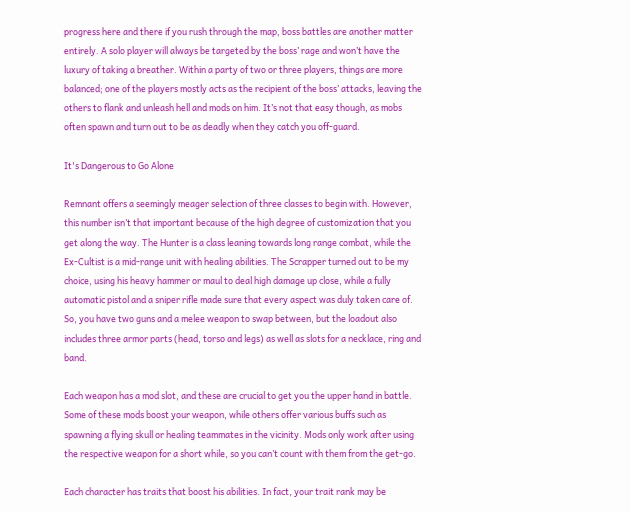progress here and there if you rush through the map, boss battles are another matter entirely. A solo player will always be targeted by the boss’ rage and won’t have the luxury of taking a breather. Within a party of two or three players, things are more balanced; one of the players mostly acts as the recipient of the boss’ attacks, leaving the others to flank and unleash hell and mods on him. It’s not that easy though, as mobs often spawn and turn out to be as deadly when they catch you off-guard.

It's Dangerous to Go Alone

Remnant offers a seemingly meager selection of three classes to begin with. However, this number isn’t that important because of the high degree of customization that you get along the way. The Hunter is a class leaning towards long range combat, while the Ex-Cultist is a mid-range unit with healing abilities. The Scrapper turned out to be my choice, using his heavy hammer or maul to deal high damage up close, while a fully automatic pistol and a sniper rifle made sure that every aspect was duly taken care of. So, you have two guns and a melee weapon to swap between, but the loadout also includes three armor parts (head, torso and legs) as well as slots for a necklace, ring and band.

Each weapon has a mod slot, and these are crucial to get you the upper hand in battle. Some of these mods boost your weapon, while others offer various buffs such as spawning a flying skull or healing teammates in the vicinity. Mods only work after using the respective weapon for a short while, so you can’t count with them from the get-go.

Each character has traits that boost his abilities. In fact, your trait rank may be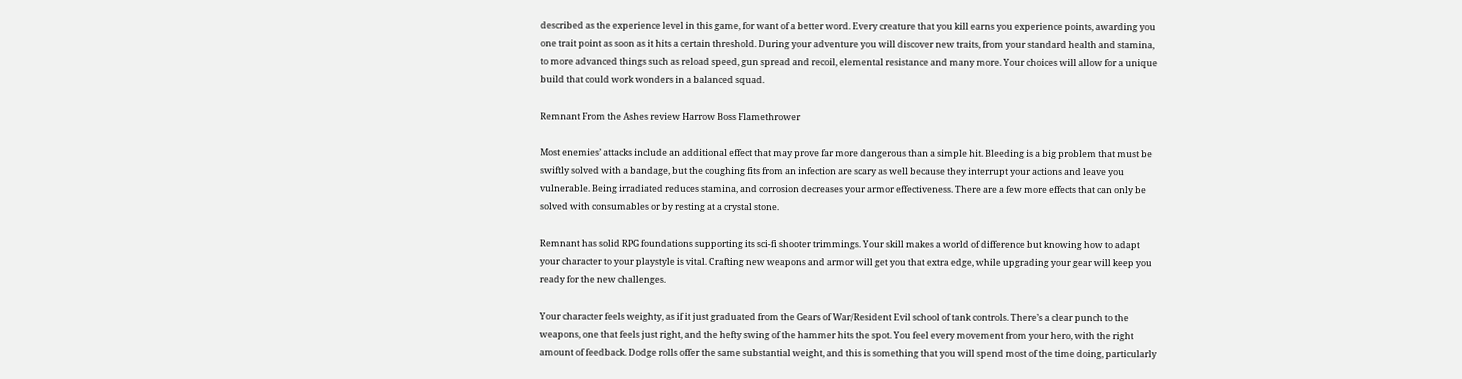described as the experience level in this game, for want of a better word. Every creature that you kill earns you experience points, awarding you one trait point as soon as it hits a certain threshold. During your adventure you will discover new traits, from your standard health and stamina, to more advanced things such as reload speed, gun spread and recoil, elemental resistance and many more. Your choices will allow for a unique build that could work wonders in a balanced squad.

Remnant From the Ashes review Harrow Boss Flamethrower

Most enemies’ attacks include an additional effect that may prove far more dangerous than a simple hit. Bleeding is a big problem that must be swiftly solved with a bandage, but the coughing fits from an infection are scary as well because they interrupt your actions and leave you vulnerable. Being irradiated reduces stamina, and corrosion decreases your armor effectiveness. There are a few more effects that can only be solved with consumables or by resting at a crystal stone.

Remnant has solid RPG foundations supporting its sci-fi shooter trimmings. Your skill makes a world of difference but knowing how to adapt your character to your playstyle is vital. Crafting new weapons and armor will get you that extra edge, while upgrading your gear will keep you ready for the new challenges.

Your character feels weighty, as if it just graduated from the Gears of War/Resident Evil school of tank controls. There’s a clear punch to the weapons, one that feels just right, and the hefty swing of the hammer hits the spot. You feel every movement from your hero, with the right amount of feedback. Dodge rolls offer the same substantial weight, and this is something that you will spend most of the time doing, particularly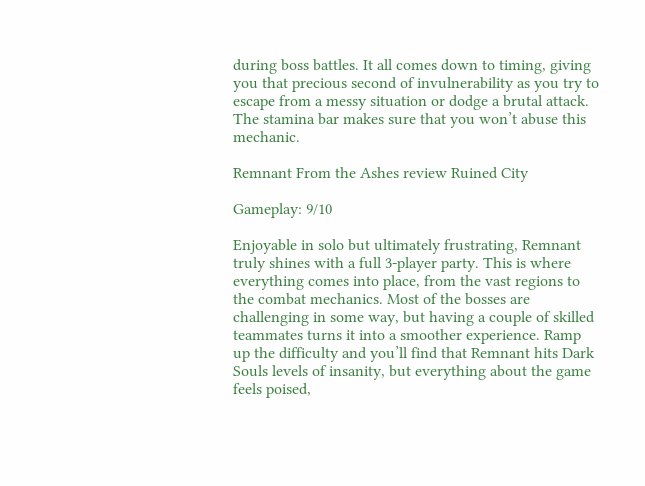during boss battles. It all comes down to timing, giving you that precious second of invulnerability as you try to escape from a messy situation or dodge a brutal attack. The stamina bar makes sure that you won’t abuse this mechanic.

Remnant From the Ashes review Ruined City

Gameplay: 9/10

Enjoyable in solo but ultimately frustrating, Remnant truly shines with a full 3-player party. This is where everything comes into place, from the vast regions to the combat mechanics. Most of the bosses are challenging in some way, but having a couple of skilled teammates turns it into a smoother experience. Ramp up the difficulty and you’ll find that Remnant hits Dark Souls levels of insanity, but everything about the game feels poised,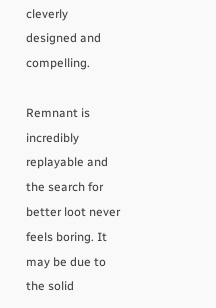cleverly designed and compelling.

Remnant is incredibly replayable and the search for better loot never feels boring. It may be due to the solid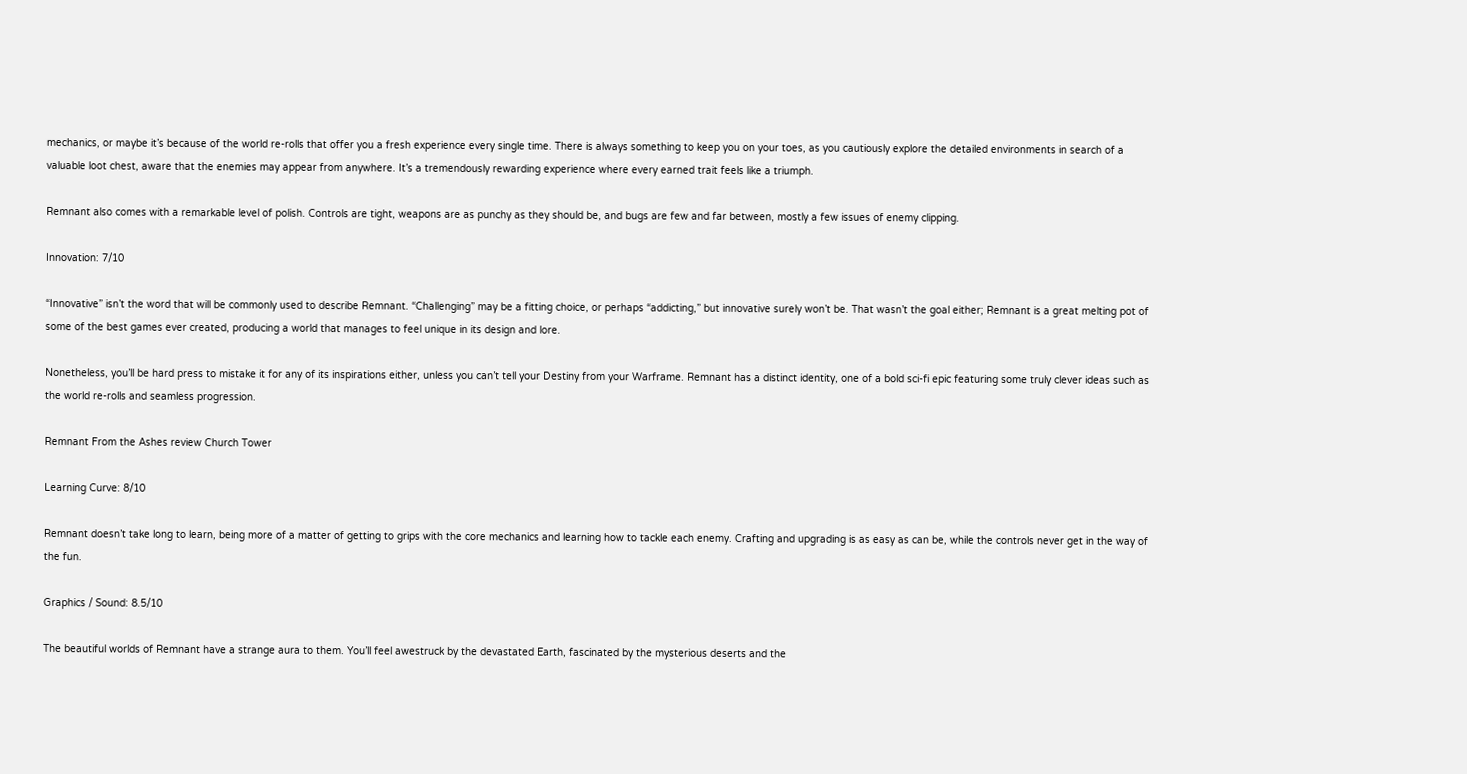mechanics, or maybe it’s because of the world re-rolls that offer you a fresh experience every single time. There is always something to keep you on your toes, as you cautiously explore the detailed environments in search of a valuable loot chest, aware that the enemies may appear from anywhere. It’s a tremendously rewarding experience where every earned trait feels like a triumph.

Remnant also comes with a remarkable level of polish. Controls are tight, weapons are as punchy as they should be, and bugs are few and far between, mostly a few issues of enemy clipping.

Innovation: 7/10

“Innovative” isn’t the word that will be commonly used to describe Remnant. “Challenging” may be a fitting choice, or perhaps “addicting,” but innovative surely won’t be. That wasn’t the goal either; Remnant is a great melting pot of some of the best games ever created, producing a world that manages to feel unique in its design and lore.

Nonetheless, you’ll be hard press to mistake it for any of its inspirations either, unless you can’t tell your Destiny from your Warframe. Remnant has a distinct identity, one of a bold sci-fi epic featuring some truly clever ideas such as the world re-rolls and seamless progression.

Remnant From the Ashes review Church Tower

Learning Curve: 8/10

Remnant doesn’t take long to learn, being more of a matter of getting to grips with the core mechanics and learning how to tackle each enemy. Crafting and upgrading is as easy as can be, while the controls never get in the way of the fun.

Graphics / Sound: 8.5/10

The beautiful worlds of Remnant have a strange aura to them. You’ll feel awestruck by the devastated Earth, fascinated by the mysterious deserts and the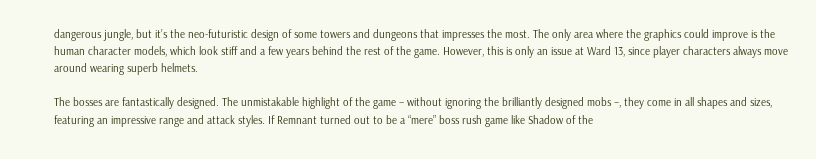dangerous jungle, but it’s the neo-futuristic design of some towers and dungeons that impresses the most. The only area where the graphics could improve is the human character models, which look stiff and a few years behind the rest of the game. However, this is only an issue at Ward 13, since player characters always move around wearing superb helmets.

The bosses are fantastically designed. The unmistakable highlight of the game – without ignoring the brilliantly designed mobs –, they come in all shapes and sizes, featuring an impressive range and attack styles. If Remnant turned out to be a “mere” boss rush game like Shadow of the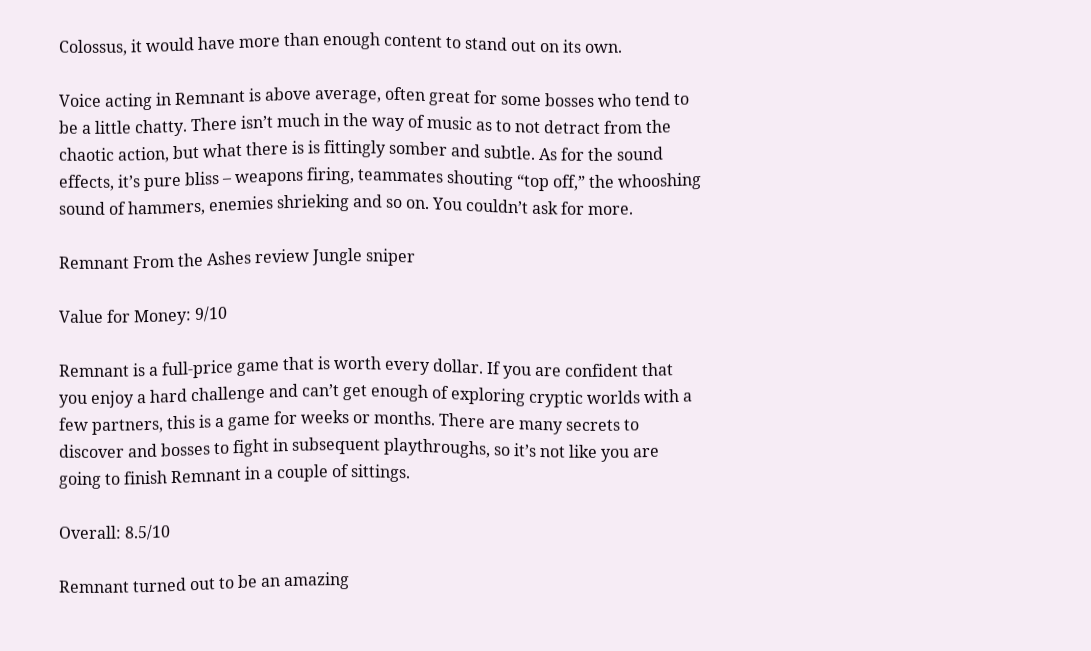Colossus, it would have more than enough content to stand out on its own.

Voice acting in Remnant is above average, often great for some bosses who tend to be a little chatty. There isn’t much in the way of music as to not detract from the chaotic action, but what there is is fittingly somber and subtle. As for the sound effects, it’s pure bliss – weapons firing, teammates shouting “top off,” the whooshing sound of hammers, enemies shrieking and so on. You couldn’t ask for more.

Remnant From the Ashes review Jungle sniper

Value for Money: 9/10

Remnant is a full-price game that is worth every dollar. If you are confident that you enjoy a hard challenge and can’t get enough of exploring cryptic worlds with a few partners, this is a game for weeks or months. There are many secrets to discover and bosses to fight in subsequent playthroughs, so it’s not like you are going to finish Remnant in a couple of sittings.

Overall: 8.5/10

Remnant turned out to be an amazing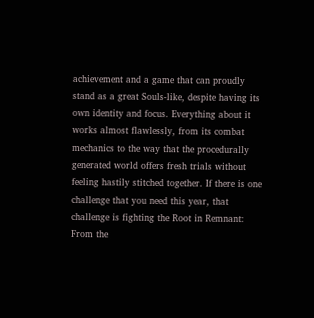achievement and a game that can proudly stand as a great Souls-like, despite having its own identity and focus. Everything about it works almost flawlessly, from its combat mechanics to the way that the procedurally generated world offers fresh trials without feeling hastily stitched together. If there is one challenge that you need this year, that challenge is fighting the Root in Remnant: From the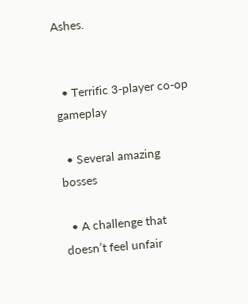Ashes.


  • Terrific 3-player co-op gameplay

  • Several amazing bosses

  • A challenge that doesn’t feel unfair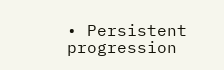• Persistent progression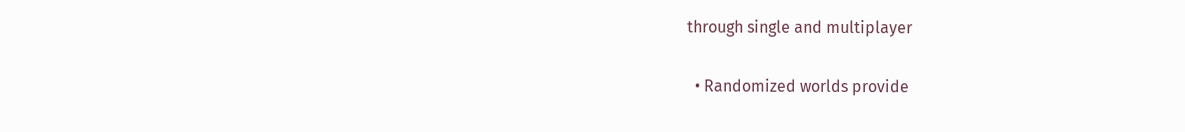through single and multiplayer

  • Randomized worlds provide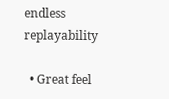endless replayability

  • Great feel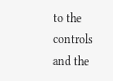to the controls and the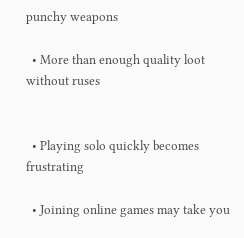punchy weapons

  • More than enough quality loot without ruses


  • Playing solo quickly becomes frustrating

  • Joining online games may take you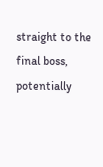straight to the final boss, potentially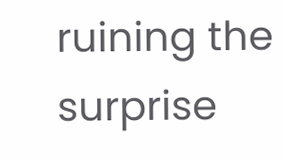ruining the surprise